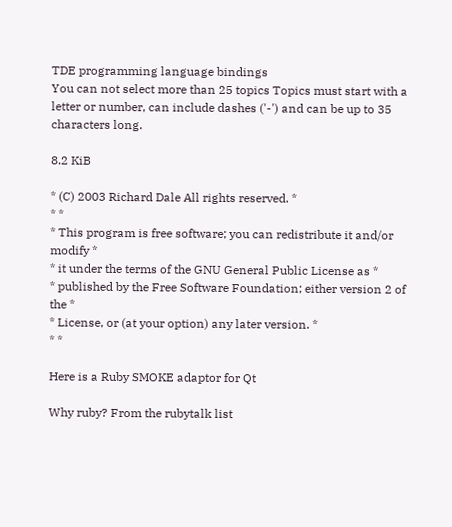TDE programming language bindings
You can not select more than 25 topics Topics must start with a letter or number, can include dashes ('-') and can be up to 35 characters long.

8.2 KiB

* (C) 2003 Richard Dale All rights reserved. *
* *
* This program is free software; you can redistribute it and/or modify *
* it under the terms of the GNU General Public License as *
* published by the Free Software Foundation; either version 2 of the *
* License, or (at your option) any later version. *
* *

Here is a Ruby SMOKE adaptor for Qt

Why ruby? From the rubytalk list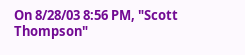On 8/28/03 8:56 PM, "Scott Thompson"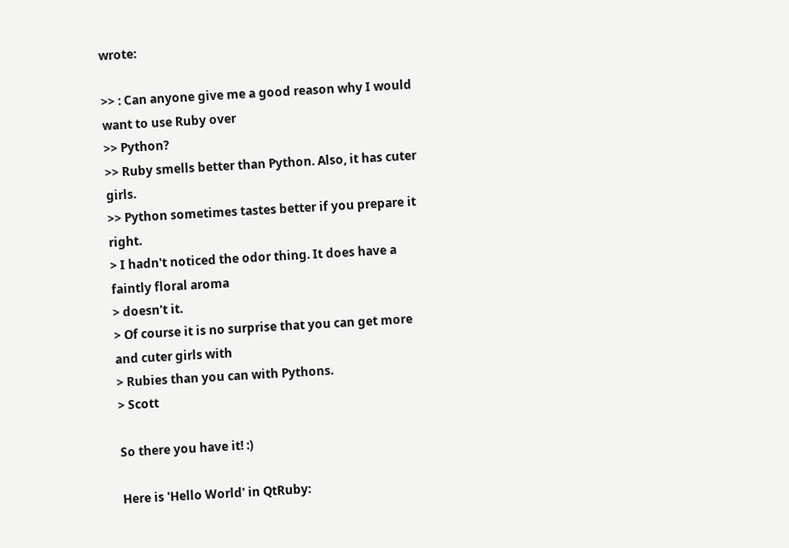wrote:

>> : Can anyone give me a good reason why I would want to use Ruby over
>> Python?
>> Ruby smells better than Python. Also, it has cuter girls.
>> Python sometimes tastes better if you prepare it right.
> I hadn't noticed the odor thing. It does have a faintly floral aroma
> doesn't it.
> Of course it is no surprise that you can get more and cuter girls with
> Rubies than you can with Pythons.
> Scott

So there you have it! :)

Here is 'Hello World' in QtRuby: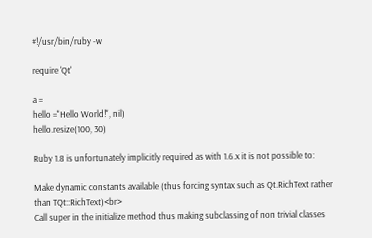#!/usr/bin/ruby -w

require 'Qt'

a =
hello ="Hello World!", nil)
hello.resize(100, 30)

Ruby 1.8 is unfortunately implicitly required as with 1.6.x it is not possible to:

Make dynamic constants available (thus forcing syntax such as Qt.RichText rather than TQt::RichText)<br>
Call super in the initialize method thus making subclassing of non trivial classes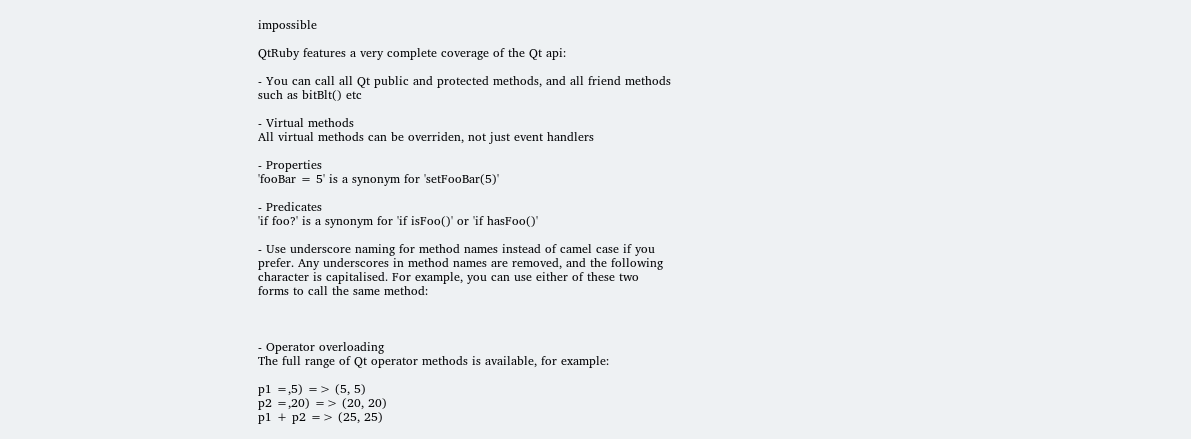impossible

QtRuby features a very complete coverage of the Qt api:

- You can call all Qt public and protected methods, and all friend methods
such as bitBlt() etc

- Virtual methods
All virtual methods can be overriden, not just event handlers

- Properties
'fooBar = 5' is a synonym for 'setFooBar(5)'

- Predicates
'if foo?' is a synonym for 'if isFoo()' or 'if hasFoo()'

- Use underscore naming for method names instead of camel case if you
prefer. Any underscores in method names are removed, and the following
character is capitalised. For example, you can use either of these two
forms to call the same method:



- Operator overloading
The full range of Qt operator methods is available, for example:

p1 =,5) => (5, 5)
p2 =,20) => (20, 20)
p1 + p2 => (25, 25)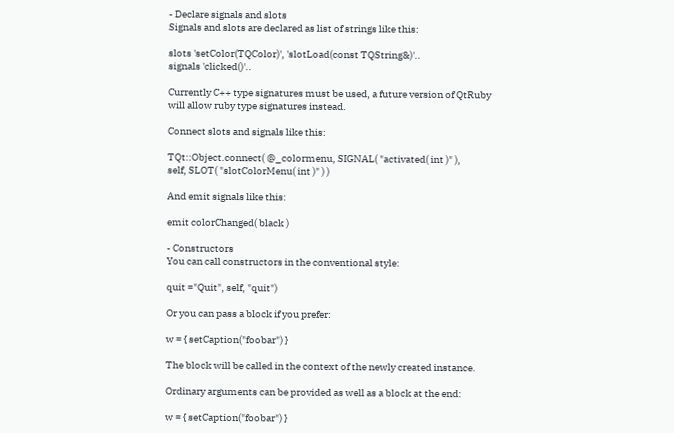- Declare signals and slots
Signals and slots are declared as list of strings like this:

slots 'setColor(TQColor)', 'slotLoad(const TQString&)'..
signals 'clicked()'..

Currently C++ type signatures must be used, a future version of QtRuby
will allow ruby type signatures instead.

Connect slots and signals like this:

TQt::Object.connect( @_colormenu, SIGNAL( "activated( int )" ),
self, SLOT( "slotColorMenu( int )" ) )

And emit signals like this:

emit colorChanged( black )

- Constructors
You can call constructors in the conventional style:

quit ="Quit", self, "quit")

Or you can pass a block if you prefer:

w = { setCaption("foobar") }

The block will be called in the context of the newly created instance.

Ordinary arguments can be provided as well as a block at the end:

w = { setCaption("foobar") }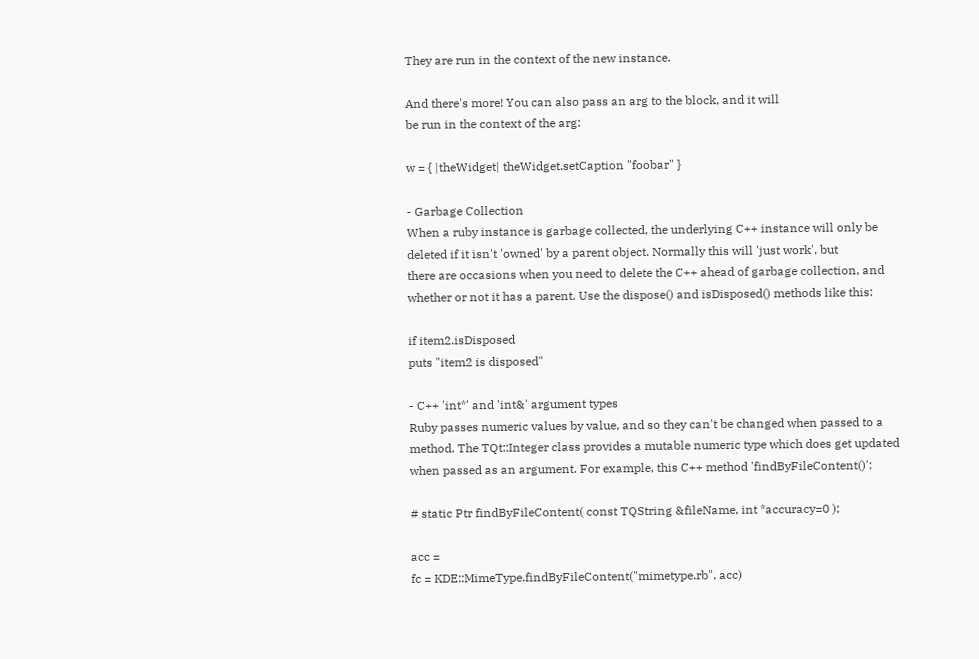They are run in the context of the new instance.

And there's more! You can also pass an arg to the block, and it will
be run in the context of the arg:

w = { |theWidget| theWidget.setCaption "foobar" }

- Garbage Collection
When a ruby instance is garbage collected, the underlying C++ instance will only be
deleted if it isn't 'owned' by a parent object. Normally this will 'just work', but
there are occasions when you need to delete the C++ ahead of garbage collection, and
whether or not it has a parent. Use the dispose() and isDisposed() methods like this:

if item2.isDisposed
puts "item2 is disposed"

- C++ 'int*' and 'int&' argument types
Ruby passes numeric values by value, and so they can't be changed when passed to a
method. The TQt::Integer class provides a mutable numeric type which does get updated
when passed as an argument. For example, this C++ method 'findByFileContent()':

# static Ptr findByFileContent( const TQString &fileName, int *accuracy=0 );

acc =
fc = KDE::MimeType.findByFileContent("mimetype.rb", acc)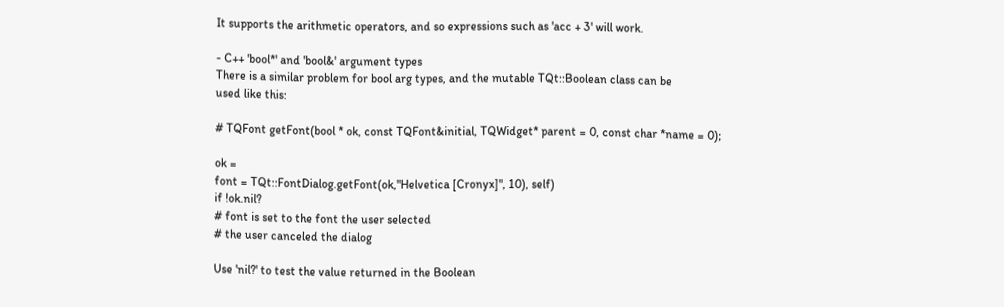It supports the arithmetic operators, and so expressions such as 'acc + 3' will work.

- C++ 'bool*' and 'bool&' argument types
There is a similar problem for bool arg types, and the mutable TQt::Boolean class can be
used like this:

# TQFont getFont(bool * ok, const TQFont&initial, TQWidget* parent = 0, const char *name = 0);

ok =
font = TQt::FontDialog.getFont(ok,"Helvetica [Cronyx]", 10), self)
if !ok.nil?
# font is set to the font the user selected
# the user canceled the dialog

Use 'nil?' to test the value returned in the Boolean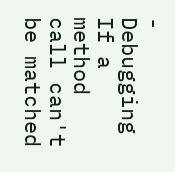- Debugging
If a method call can't be matched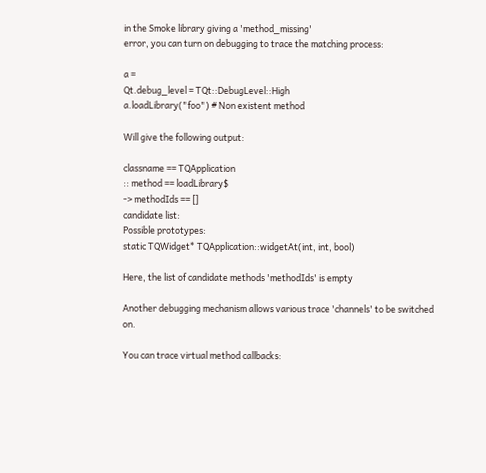in the Smoke library giving a 'method_missing'
error, you can turn on debugging to trace the matching process:

a =
Qt.debug_level = TQt::DebugLevel::High
a.loadLibrary("foo") # Non existent method

Will give the following output:

classname == TQApplication
:: method == loadLibrary$
-> methodIds == []
candidate list:
Possible prototypes:
static TQWidget* TQApplication::widgetAt(int, int, bool)

Here, the list of candidate methods 'methodIds' is empty

Another debugging mechanism allows various trace 'channels' to be switched on.

You can trace virtual method callbacks: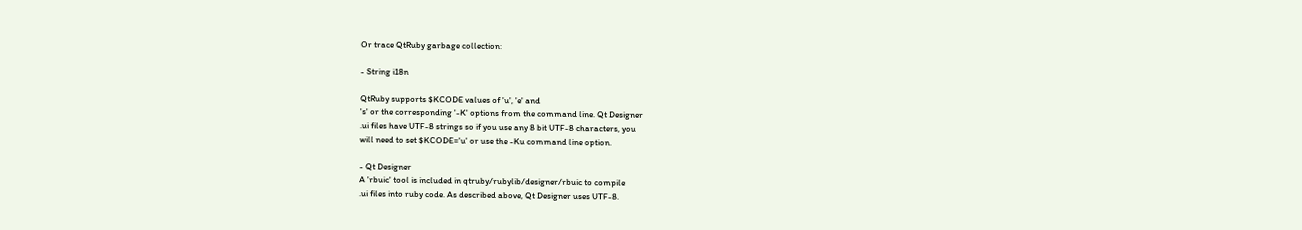Or trace QtRuby garbage collection:

- String i18n

QtRuby supports $KCODE values of 'u', 'e' and
's' or the corresponding '-K' options from the command line. Qt Designer
.ui files have UTF-8 strings so if you use any 8 bit UTF-8 characters, you
will need to set $KCODE='u' or use the -Ku command line option.

- Qt Designer
A 'rbuic' tool is included in qtruby/rubylib/designer/rbuic to compile
.ui files into ruby code. As described above, Qt Designer uses UTF-8.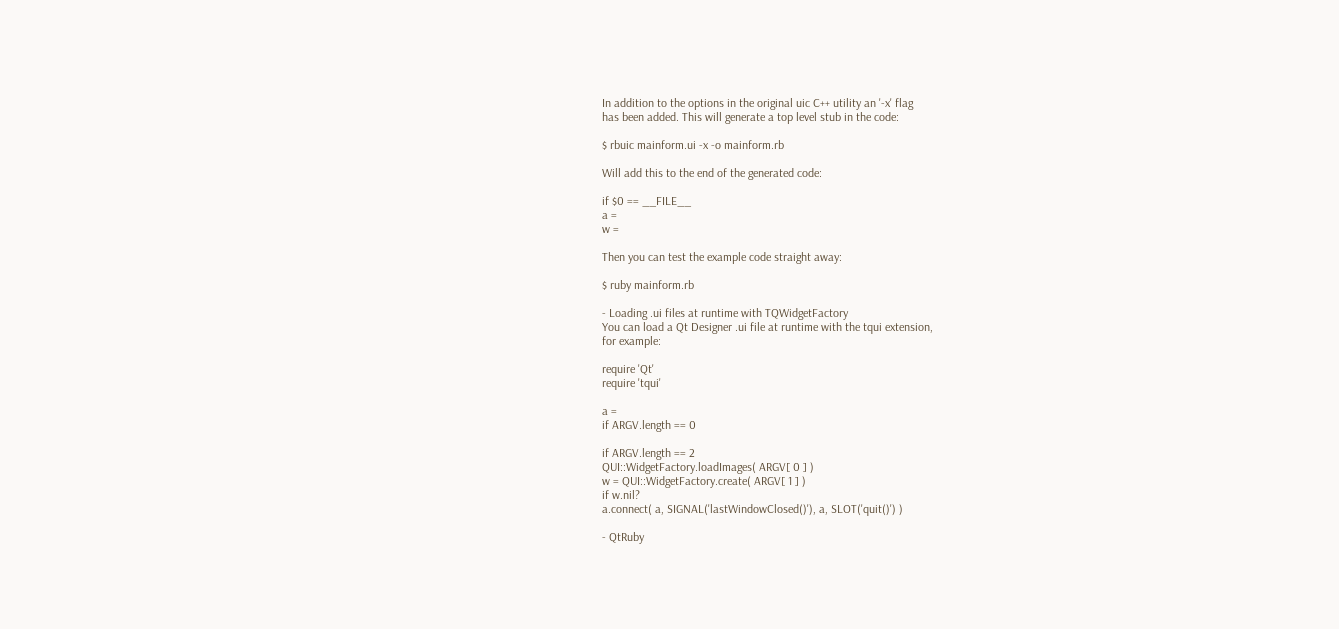In addition to the options in the original uic C++ utility an '-x' flag
has been added. This will generate a top level stub in the code:

$ rbuic mainform.ui -x -o mainform.rb

Will add this to the end of the generated code:

if $0 == __FILE__
a =
w =

Then you can test the example code straight away:

$ ruby mainform.rb

- Loading .ui files at runtime with TQWidgetFactory
You can load a Qt Designer .ui file at runtime with the tqui extension,
for example:

require 'Qt'
require 'tqui'

a =
if ARGV.length == 0

if ARGV.length == 2
QUI::WidgetFactory.loadImages( ARGV[ 0 ] )
w = QUI::WidgetFactory.create( ARGV[ 1 ] )
if w.nil?
a.connect( a, SIGNAL('lastWindowClosed()'), a, SLOT('quit()') )

- QtRuby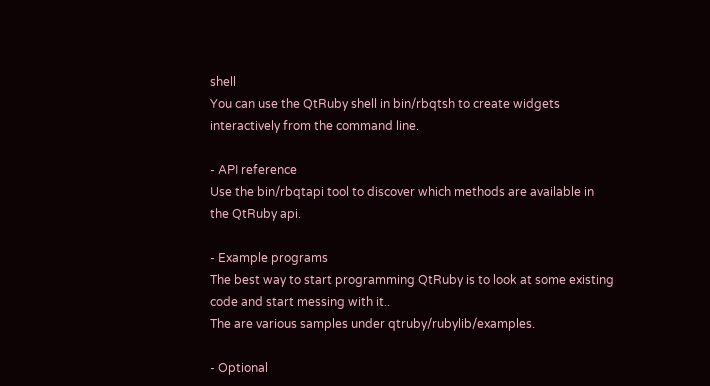shell
You can use the QtRuby shell in bin/rbqtsh to create widgets
interactively from the command line.

- API reference
Use the bin/rbqtapi tool to discover which methods are available in
the QtRuby api.

- Example programs
The best way to start programming QtRuby is to look at some existing
code and start messing with it..
The are various samples under qtruby/rubylib/examples.

- Optional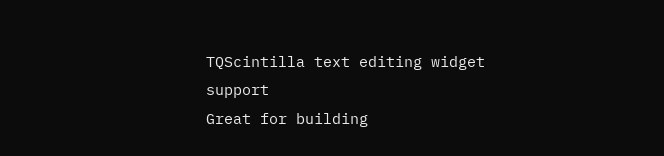TQScintilla text editing widget support
Great for building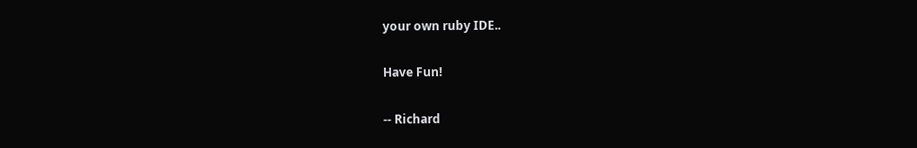your own ruby IDE..

Have Fun!

-- Richard